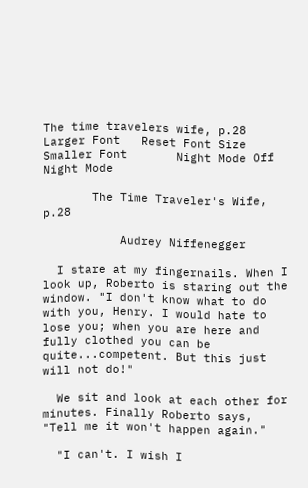The time travelers wife, p.28
Larger Font   Reset Font Size   Smaller Font       Night Mode Off   Night Mode

       The Time Traveler's Wife, p.28

           Audrey Niffenegger

  I stare at my fingernails. When I look up, Roberto is staring out the window. "I don't know what to do with you, Henry. I would hate to lose you; when you are here and fully clothed you can be quite...competent. But this just will not do!"

  We sit and look at each other for minutes. Finally Roberto says, "Tell me it won't happen again."

  "I can't. I wish I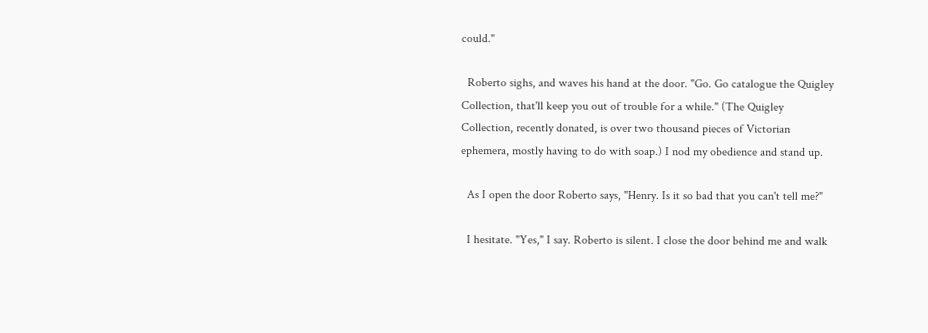could."

  Roberto sighs, and waves his hand at the door. "Go. Go catalogue the Quigley Collection, that'll keep you out of trouble for a while." (The Quigley Collection, recently donated, is over two thousand pieces of Victorian ephemera, mostly having to do with soap.) I nod my obedience and stand up.

  As I open the door Roberto says, "Henry. Is it so bad that you can't tell me?"

  I hesitate. "Yes," I say. Roberto is silent. I close the door behind me and walk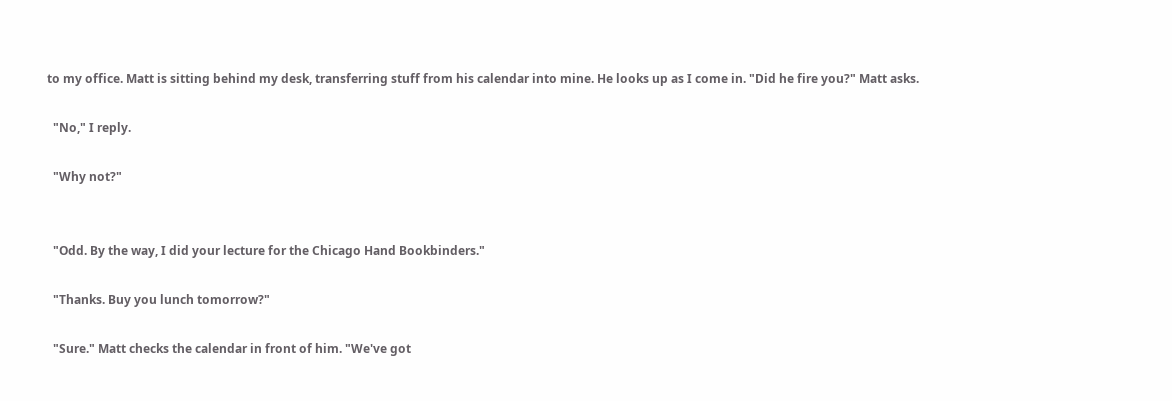to my office. Matt is sitting behind my desk, transferring stuff from his calendar into mine. He looks up as I come in. "Did he fire you?" Matt asks.

  "No," I reply.

  "Why not?"


  "Odd. By the way, I did your lecture for the Chicago Hand Bookbinders."

  "Thanks. Buy you lunch tomorrow?"

  "Sure." Matt checks the calendar in front of him. "We've got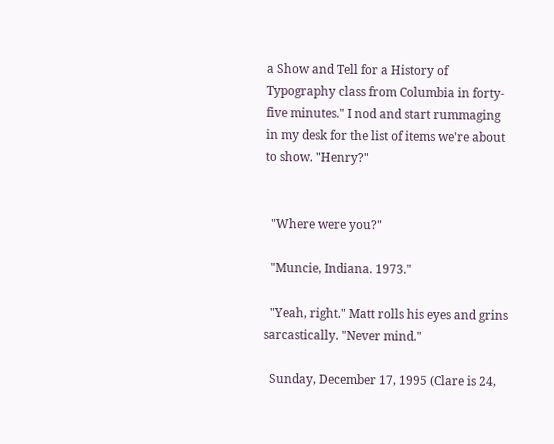a Show and Tell for a History of Typography class from Columbia in forty-five minutes." I nod and start rummaging in my desk for the list of items we're about to show. "Henry?"


  "Where were you?"

  "Muncie, Indiana. 1973."

  "Yeah, right." Matt rolls his eyes and grins sarcastically. "Never mind."

  Sunday, December 17, 1995 (Clare is 24,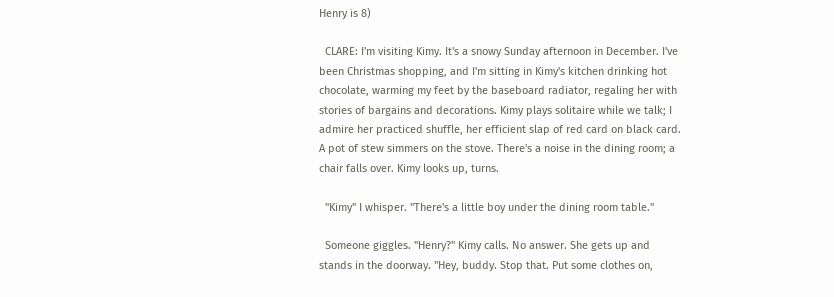Henry is 8)

  CLARE: I'm visiting Kimy. It's a snowy Sunday afternoon in December. I've been Christmas shopping, and I'm sitting in Kimy's kitchen drinking hot chocolate, warming my feet by the baseboard radiator, regaling her with stories of bargains and decorations. Kimy plays solitaire while we talk; I admire her practiced shuffle, her efficient slap of red card on black card. A pot of stew simmers on the stove. There's a noise in the dining room; a chair falls over. Kimy looks up, turns.

  "Kimy" I whisper. "There's a little boy under the dining room table."

  Someone giggles. "Henry?" Kimy calls. No answer. She gets up and stands in the doorway. "Hey, buddy. Stop that. Put some clothes on,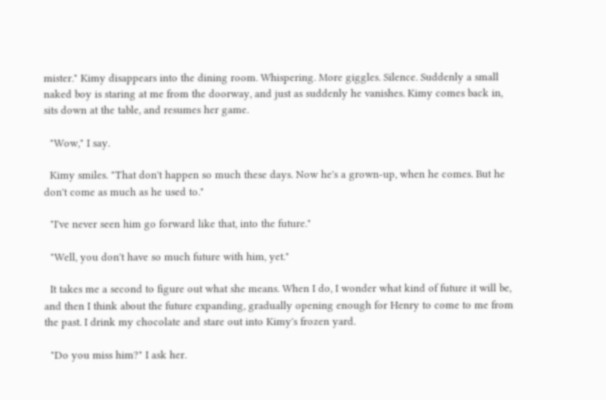mister." Kimy disappears into the dining room. Whispering. More giggles. Silence. Suddenly a small naked boy is staring at me from the doorway, and just as suddenly he vanishes. Kimy comes back in, sits down at the table, and resumes her game.

  "Wow," I say.

  Kimy smiles. "That don't happen so much these days. Now he's a grown-up, when he comes. But he don't come as much as he used to."

  "I've never seen him go forward like that, into the future."

  "Well, you don't have so much future with him, yet."

  It takes me a second to figure out what she means. When I do, I wonder what kind of future it will be, and then I think about the future expanding, gradually opening enough for Henry to come to me from the past. I drink my chocolate and stare out into Kimy's frozen yard.

  "Do you miss him?" I ask her.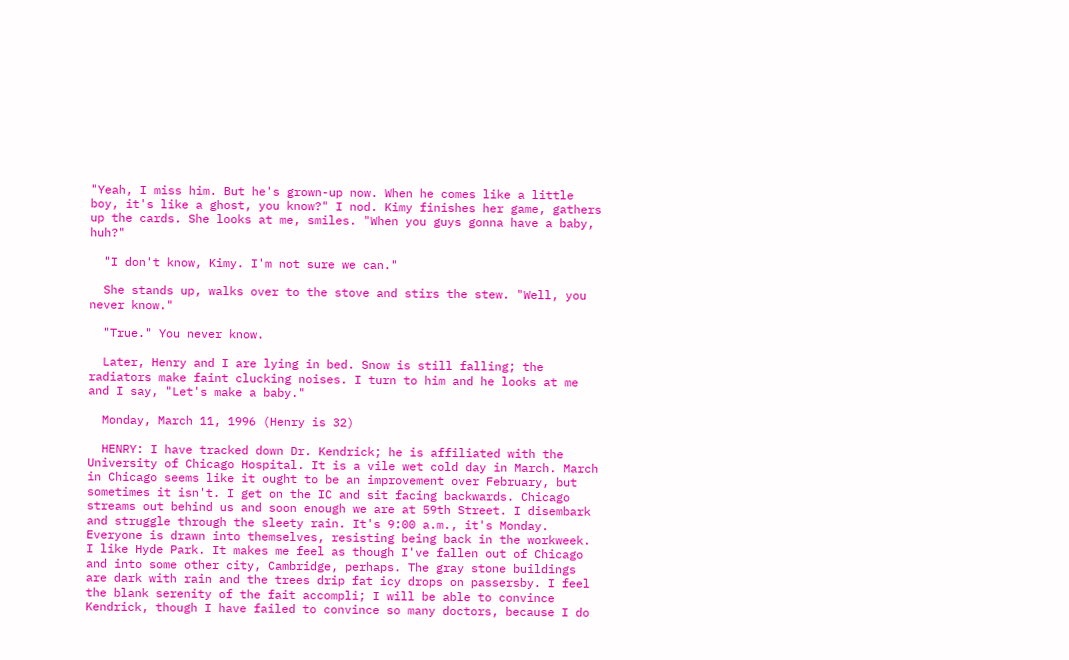"Yeah, I miss him. But he's grown-up now. When he comes like a little boy, it's like a ghost, you know?" I nod. Kimy finishes her game, gathers up the cards. She looks at me, smiles. "When you guys gonna have a baby, huh?"

  "I don't know, Kimy. I'm not sure we can."

  She stands up, walks over to the stove and stirs the stew. "Well, you never know."

  "True." You never know.

  Later, Henry and I are lying in bed. Snow is still falling; the radiators make faint clucking noises. I turn to him and he looks at me and I say, "Let's make a baby."

  Monday, March 11, 1996 (Henry is 32)

  HENRY: I have tracked down Dr. Kendrick; he is affiliated with the University of Chicago Hospital. It is a vile wet cold day in March. March in Chicago seems like it ought to be an improvement over February, but sometimes it isn't. I get on the IC and sit facing backwards. Chicago streams out behind us and soon enough we are at 59th Street. I disembark and struggle through the sleety rain. It's 9:00 a.m., it's Monday. Everyone is drawn into themselves, resisting being back in the workweek. I like Hyde Park. It makes me feel as though I've fallen out of Chicago and into some other city, Cambridge, perhaps. The gray stone buildings are dark with rain and the trees drip fat icy drops on passersby. I feel the blank serenity of the fait accompli; I will be able to convince Kendrick, though I have failed to convince so many doctors, because I do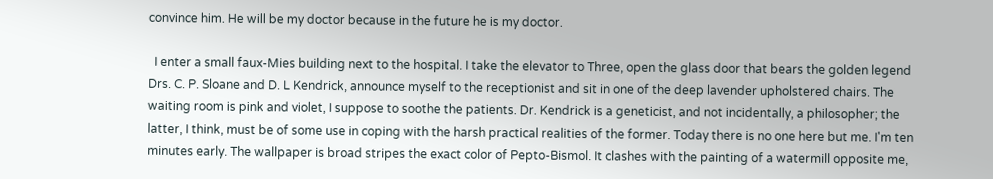convince him. He will be my doctor because in the future he is my doctor.

  I enter a small faux-Mies building next to the hospital. I take the elevator to Three, open the glass door that bears the golden legend Drs. C. P. Sloane and D. L Kendrick, announce myself to the receptionist and sit in one of the deep lavender upholstered chairs. The waiting room is pink and violet, I suppose to soothe the patients. Dr. Kendrick is a geneticist, and not incidentally, a philosopher; the latter, I think, must be of some use in coping with the harsh practical realities of the former. Today there is no one here but me. I'm ten minutes early. The wallpaper is broad stripes the exact color of Pepto-Bismol. It clashes with the painting of a watermill opposite me,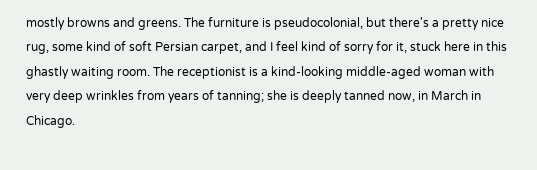mostly browns and greens. The furniture is pseudocolonial, but there's a pretty nice rug, some kind of soft Persian carpet, and I feel kind of sorry for it, stuck here in this ghastly waiting room. The receptionist is a kind-looking middle-aged woman with very deep wrinkles from years of tanning; she is deeply tanned now, in March in Chicago.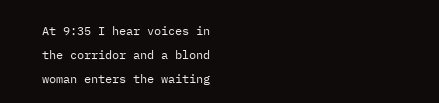At 9:35 I hear voices in the corridor and a blond woman enters the waiting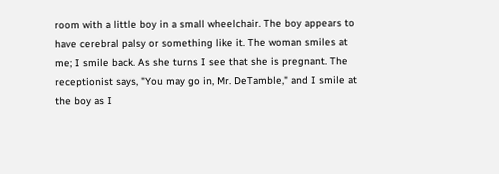room with a little boy in a small wheelchair. The boy appears to have cerebral palsy or something like it. The woman smiles at me; I smile back. As she turns I see that she is pregnant. The receptionist says, "You may go in, Mr. DeTamble," and I smile at the boy as I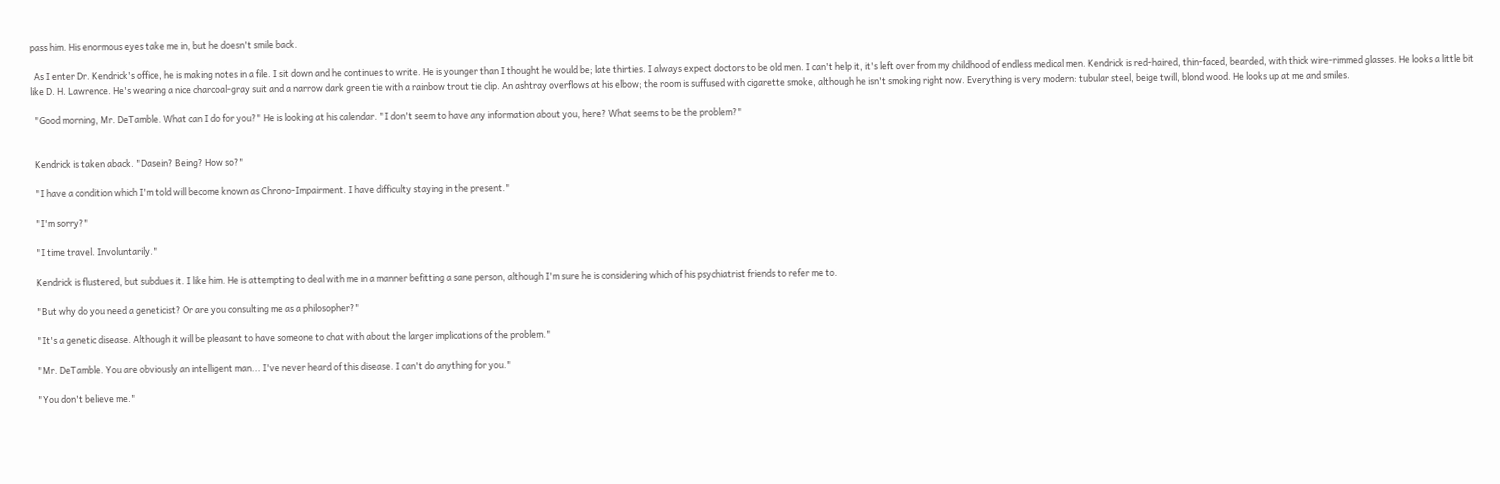pass him. His enormous eyes take me in, but he doesn't smile back.

  As I enter Dr. Kendrick's office, he is making notes in a file. I sit down and he continues to write. He is younger than I thought he would be; late thirties. I always expect doctors to be old men. I can't help it, it's left over from my childhood of endless medical men. Kendrick is red-haired, thin-faced, bearded, with thick wire-rimmed glasses. He looks a little bit like D. H. Lawrence. He's wearing a nice charcoal-gray suit and a narrow dark green tie with a rainbow trout tie clip. An ashtray overflows at his elbow; the room is suffused with cigarette smoke, although he isn't smoking right now. Everything is very modern: tubular steel, beige twill, blond wood. He looks up at me and smiles.

  "Good morning, Mr. DeTamble. What can I do for you?" He is looking at his calendar. "I don't seem to have any information about you, here? What seems to be the problem?"


  Kendrick is taken aback. "Dasein? Being? How so?"

  "I have a condition which I'm told will become known as Chrono-Impairment. I have difficulty staying in the present."

  "I'm sorry?"

  "I time travel. Involuntarily."

  Kendrick is flustered, but subdues it. I like him. He is attempting to deal with me in a manner befitting a sane person, although I'm sure he is considering which of his psychiatrist friends to refer me to.

  "But why do you need a geneticist? Or are you consulting me as a philosopher?"

  "It's a genetic disease. Although it will be pleasant to have someone to chat with about the larger implications of the problem."

  "Mr. DeTamble. You are obviously an intelligent man... I've never heard of this disease. I can't do anything for you."

  "You don't believe me."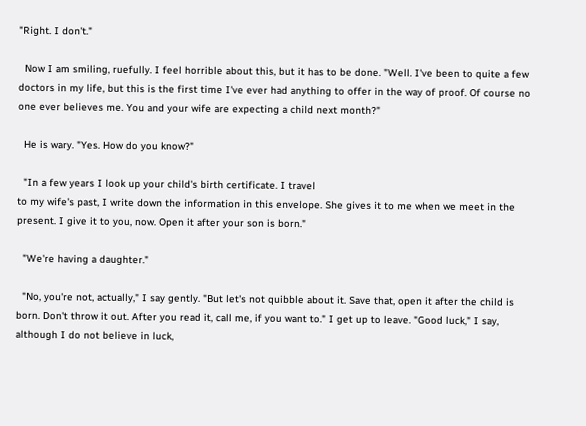"Right. I don't."

  Now I am smiling, ruefully. I feel horrible about this, but it has to be done. "Well. I've been to quite a few doctors in my life, but this is the first time I've ever had anything to offer in the way of proof. Of course no one ever believes me. You and your wife are expecting a child next month?"

  He is wary. "Yes. How do you know?"

  "In a few years I look up your child's birth certificate. I travel
to my wife's past, I write down the information in this envelope. She gives it to me when we meet in the present. I give it to you, now. Open it after your son is born."

  "We're having a daughter."

  "No, you're not, actually," I say gently. "But let's not quibble about it. Save that, open it after the child is born. Don't throw it out. After you read it, call me, if you want to." I get up to leave. "Good luck," I say, although I do not believe in luck,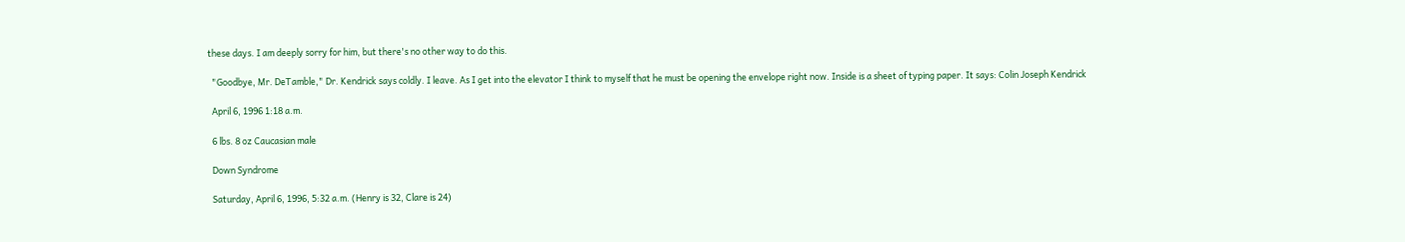these days. I am deeply sorry for him, but there's no other way to do this.

  "Goodbye, Mr. DeTamble," Dr. Kendrick says coldly. I leave. As I get into the elevator I think to myself that he must be opening the envelope right now. Inside is a sheet of typing paper. It says: Colin Joseph Kendrick

  April 6, 1996 1:18 a.m.

  6 lbs. 8 oz Caucasian male

  Down Syndrome

  Saturday, April 6, 1996, 5:32 a.m. (Henry is 32, Clare is 24)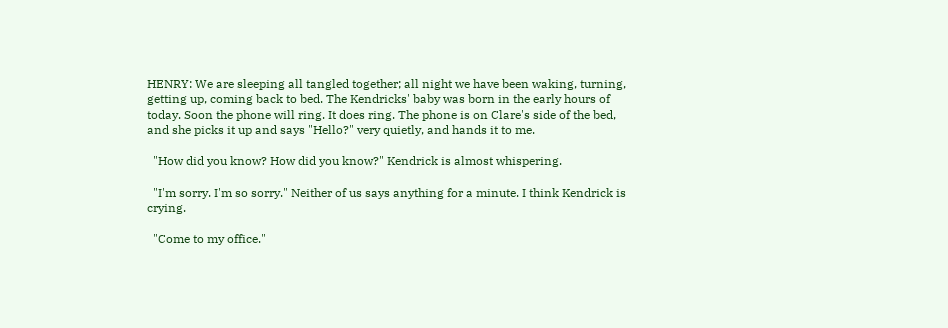HENRY: We are sleeping all tangled together; all night we have been waking, turning, getting up, coming back to bed. The Kendricks' baby was born in the early hours of today. Soon the phone will ring. It does ring. The phone is on Clare's side of the bed, and she picks it up and says "Hello?" very quietly, and hands it to me.

  "How did you know? How did you know?" Kendrick is almost whispering.

  "I'm sorry. I'm so sorry." Neither of us says anything for a minute. I think Kendrick is crying.

  "Come to my office."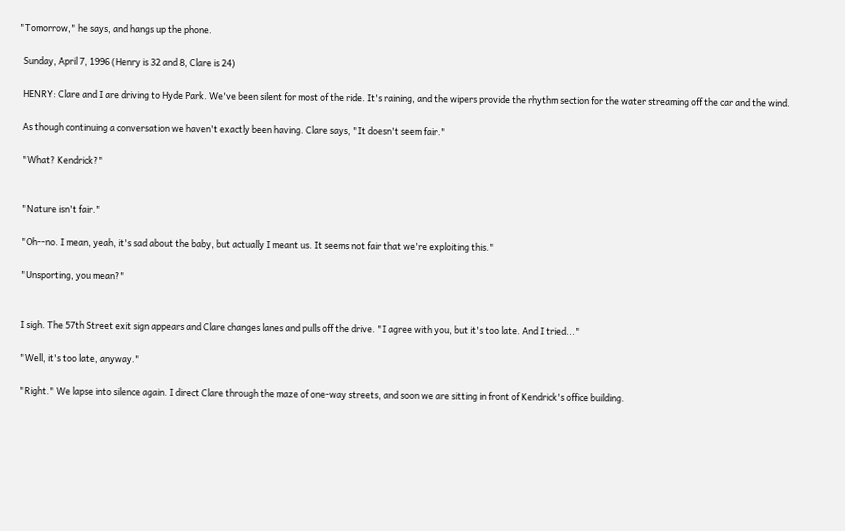"Tomorrow," he says, and hangs up the phone.

  Sunday, April 7, 1996 (Henry is 32 and 8, Clare is 24)

  HENRY: Clare and I are driving to Hyde Park. We've been silent for most of the ride. It's raining, and the wipers provide the rhythm section for the water streaming off the car and the wind.

  As though continuing a conversation we haven't exactly been having. Clare says, "It doesn't seem fair."

  "What? Kendrick?"


  "Nature isn't fair."

  "Oh--no. I mean, yeah, it's sad about the baby, but actually I meant us. It seems not fair that we're exploiting this."

  "Unsporting, you mean?"


  I sigh. The 57th Street exit sign appears and Clare changes lanes and pulls off the drive. "I agree with you, but it's too late. And I tried..."

  "Well, it's too late, anyway."

  "Right." We lapse into silence again. I direct Clare through the maze of one-way streets, and soon we are sitting in front of Kendrick's office building.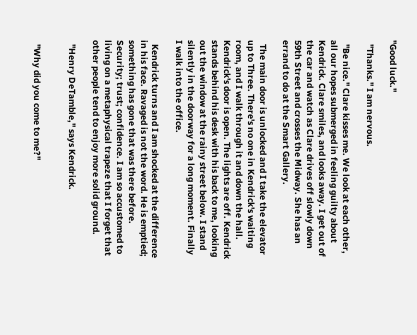"Good luck."

  "Thanks." I am nervous.

  "Be nice." Clare kisses me. We look at each other, all our hopes submerged in feeling guilty about Kendrick. Clare smiles, and looks away. I get out of the car and watch as Clare drives off slowly down 59th Street and crosses the Midway. She has an errand to do at the Smart Gallery.

  The main door is unlocked and I take the elevator up to Three. There's no one in Kendrick's waiting room, and I walk through it and down the hall. Kendrick's door is open. The lights are off. Kendrick stands behind his desk with his back to me, looking out the window at the rainy street below. I stand silently in the doorway for a long moment. Finally I walk into the office.

  Kendrick turns and I am shocked at the difference in his face. Ravaged is not the word. He is emptied; something has gone that was there before. Security; trust; confidence. I am so accustomed to living on a metaphysical trapeze that I forget that other people tend to enjoy more solid ground.

  "Henry DeTamble," says Kendrick.


  "Why did you come to me?"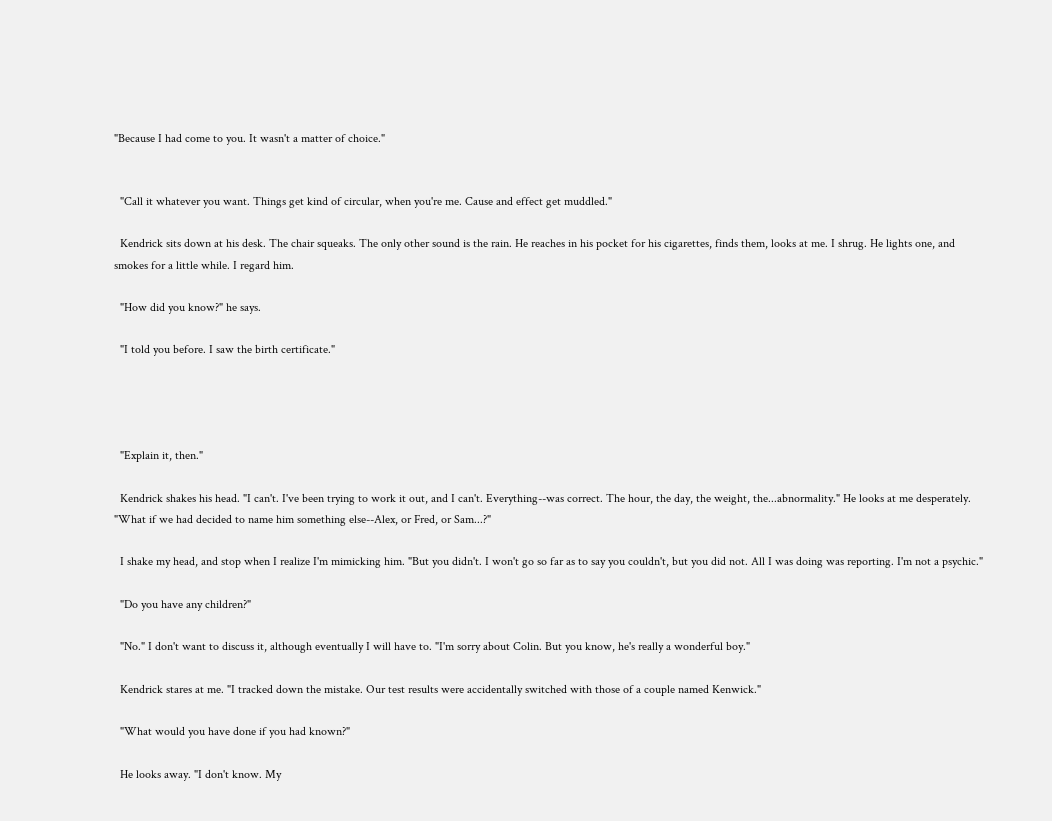"Because I had come to you. It wasn't a matter of choice."


  "Call it whatever you want. Things get kind of circular, when you're me. Cause and effect get muddled."

  Kendrick sits down at his desk. The chair squeaks. The only other sound is the rain. He reaches in his pocket for his cigarettes, finds them, looks at me. I shrug. He lights one, and smokes for a little while. I regard him.

  "How did you know?" he says.

  "I told you before. I saw the birth certificate."




  "Explain it, then."

  Kendrick shakes his head. "I can't. I've been trying to work it out, and I can't. Everything--was correct. The hour, the day, the weight, the...abnormality." He looks at me desperately. "What if we had decided to name him something else--Alex, or Fred, or Sam...?"

  I shake my head, and stop when I realize I'm mimicking him. "But you didn't. I won't go so far as to say you couldn't, but you did not. All I was doing was reporting. I'm not a psychic."

  "Do you have any children?"

  "No." I don't want to discuss it, although eventually I will have to. "I'm sorry about Colin. But you know, he's really a wonderful boy."

  Kendrick stares at me. "I tracked down the mistake. Our test results were accidentally switched with those of a couple named Kenwick."

  "What would you have done if you had known?"

  He looks away. "I don't know. My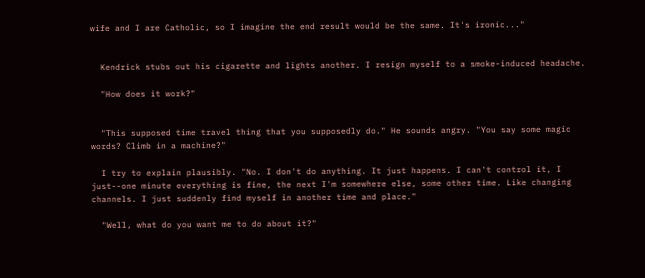wife and I are Catholic, so I imagine the end result would be the same. It's ironic..."


  Kendrick stubs out his cigarette and lights another. I resign myself to a smoke-induced headache.

  "How does it work?"


  "This supposed time travel thing that you supposedly do." He sounds angry. "You say some magic words? Climb in a machine?"

  I try to explain plausibly. "No. I don't do anything. It just happens. I can't control it, I just--one minute everything is fine, the next I'm somewhere else, some other time. Like changing channels. I just suddenly find myself in another time and place."

  "Well, what do you want me to do about it?"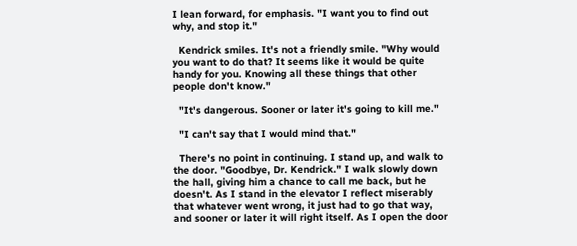I lean forward, for emphasis. "I want you to find out why, and stop it."

  Kendrick smiles. It's not a friendly smile. "Why would you want to do that? It seems like it would be quite handy for you. Knowing all these things that other people don't know."

  "It's dangerous. Sooner or later it's going to kill me."

  "I can't say that I would mind that."

  There's no point in continuing. I stand up, and walk to the door. "Goodbye, Dr. Kendrick." I walk slowly down the hall, giving him a chance to call me back, but he doesn't. As I stand in the elevator I reflect miserably that whatever went wrong, it just had to go that way, and sooner or later it will right itself. As I open the door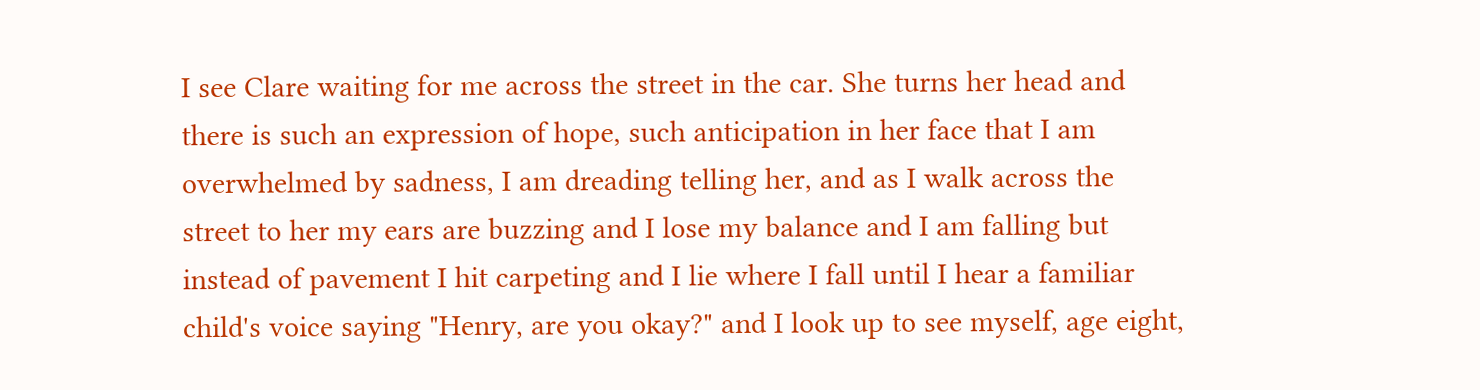I see Clare waiting for me across the street in the car. She turns her head and there is such an expression of hope, such anticipation in her face that I am overwhelmed by sadness, I am dreading telling her, and as I walk across the street to her my ears are buzzing and I lose my balance and I am falling but instead of pavement I hit carpeting and I lie where I fall until I hear a familiar child's voice saying "Henry, are you okay?" and I look up to see myself, age eight,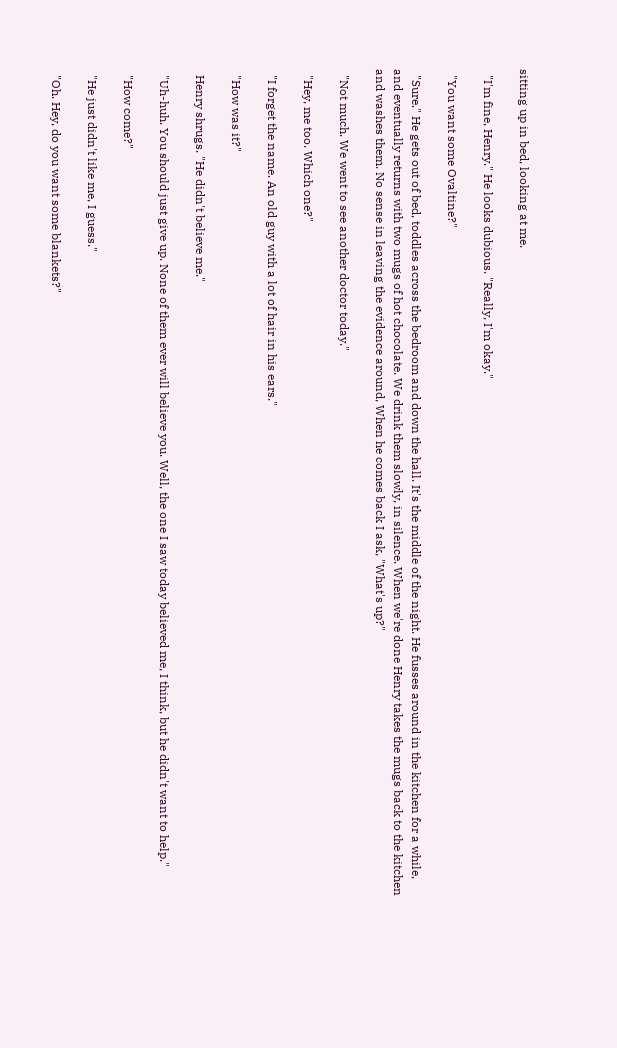sitting up in bed, looking at me.

  "I'm fine, Henry." He looks dubious. "Really, I'm okay."

  "You want some Ovaltine?"

  "Sure." He gets out of bed, toddles across the bedroom and down the hall. It's the middle of the night. He fusses around in the kitchen for a while, and eventually returns with two mugs of hot chocolate. We drink them slowly, in silence. When we're done Henry takes the mugs back to the kitchen and washes them. No sense in leaving the evidence around, When he comes back I ask, "What's up?"

  "Not much. We went to see another doctor today."

  "Hey, me too. Which one?"

  "I forget the name. An old guy with a lot of hair in his ears."

  "How was it?"

  Henry shrugs. "He didn't believe me."

  "Uh-huh. You should just give up. None of them ever will believe you. Well, the one I saw today believed me, I think, but he didn't want to help."

  "How come?"

  "He just didn't like me, I guess."

  "Oh. Hey, do you want some blankets?"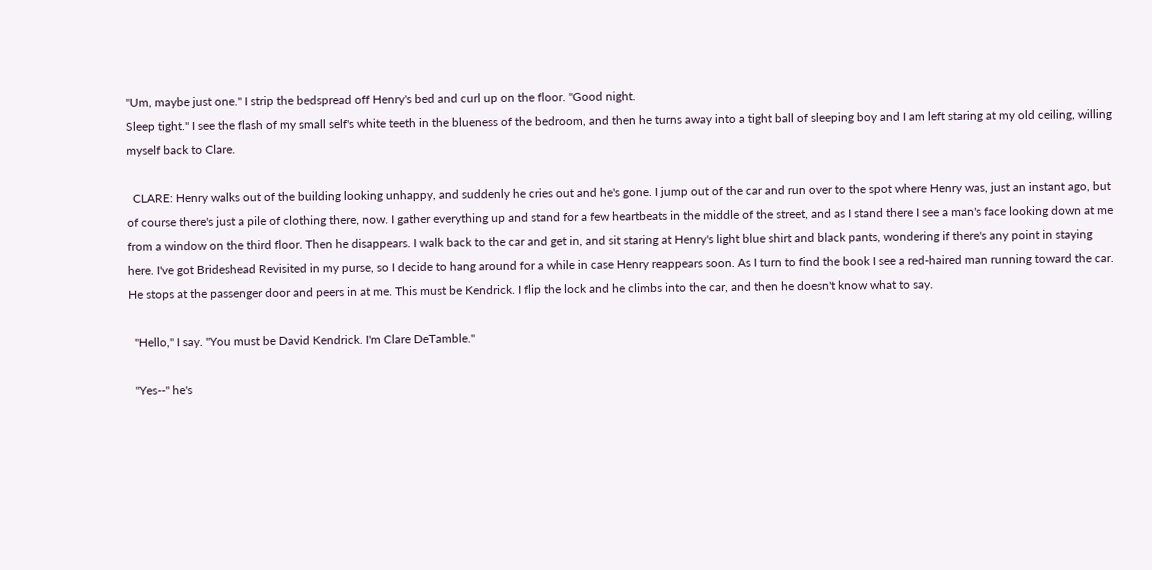"Um, maybe just one." I strip the bedspread off Henry's bed and curl up on the floor. "Good night.
Sleep tight." I see the flash of my small self's white teeth in the blueness of the bedroom, and then he turns away into a tight ball of sleeping boy and I am left staring at my old ceiling, willing myself back to Clare.

  CLARE: Henry walks out of the building looking unhappy, and suddenly he cries out and he's gone. I jump out of the car and run over to the spot where Henry was, just an instant ago, but of course there's just a pile of clothing there, now. I gather everything up and stand for a few heartbeats in the middle of the street, and as I stand there I see a man's face looking down at me from a window on the third floor. Then he disappears. I walk back to the car and get in, and sit staring at Henry's light blue shirt and black pants, wondering if there's any point in staying here. I've got Brideshead Revisited in my purse, so I decide to hang around for a while in case Henry reappears soon. As I turn to find the book I see a red-haired man running toward the car. He stops at the passenger door and peers in at me. This must be Kendrick. I flip the lock and he climbs into the car, and then he doesn't know what to say.

  "Hello," I say. "You must be David Kendrick. I'm Clare DeTamble."

  "Yes--" he's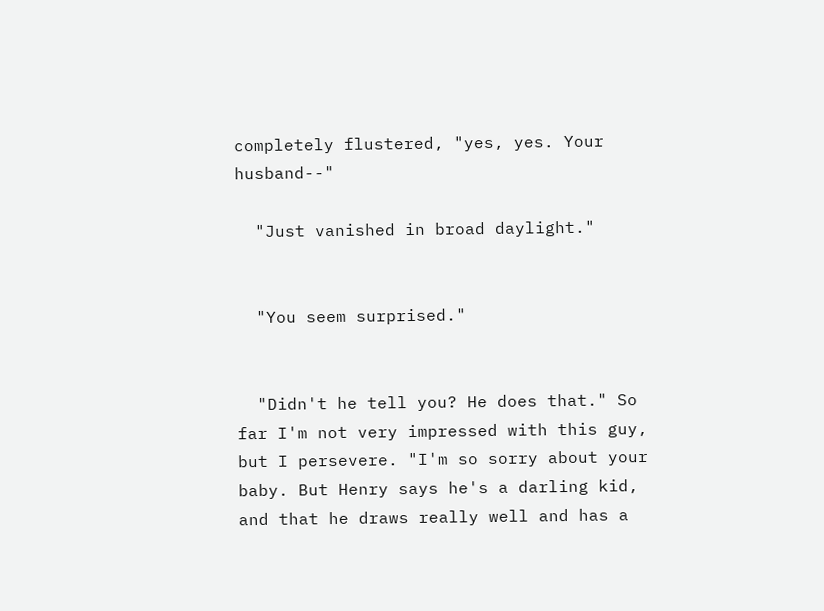completely flustered, "yes, yes. Your husband--"

  "Just vanished in broad daylight."


  "You seem surprised."


  "Didn't he tell you? He does that." So far I'm not very impressed with this guy, but I persevere. "I'm so sorry about your baby. But Henry says he's a darling kid, and that he draws really well and has a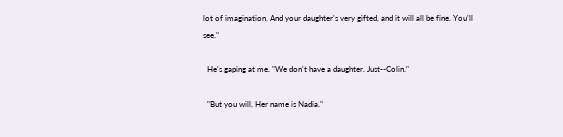lot of imagination. And your daughter's very gifted, and it will all be fine. You'll see."

  He's gaping at me. "We don't have a daughter. Just--Colin."

  "But you will. Her name is Nadia."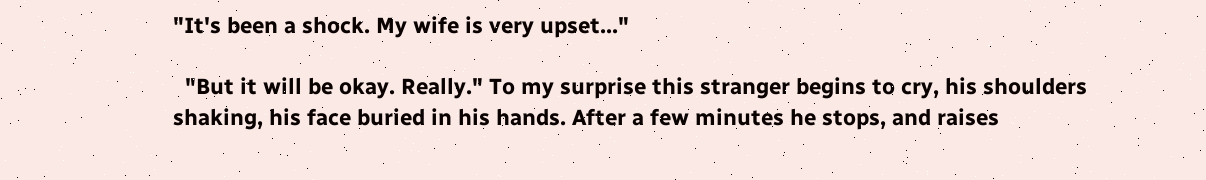"It's been a shock. My wife is very upset..."

  "But it will be okay. Really." To my surprise this stranger begins to cry, his shoulders shaking, his face buried in his hands. After a few minutes he stops, and raises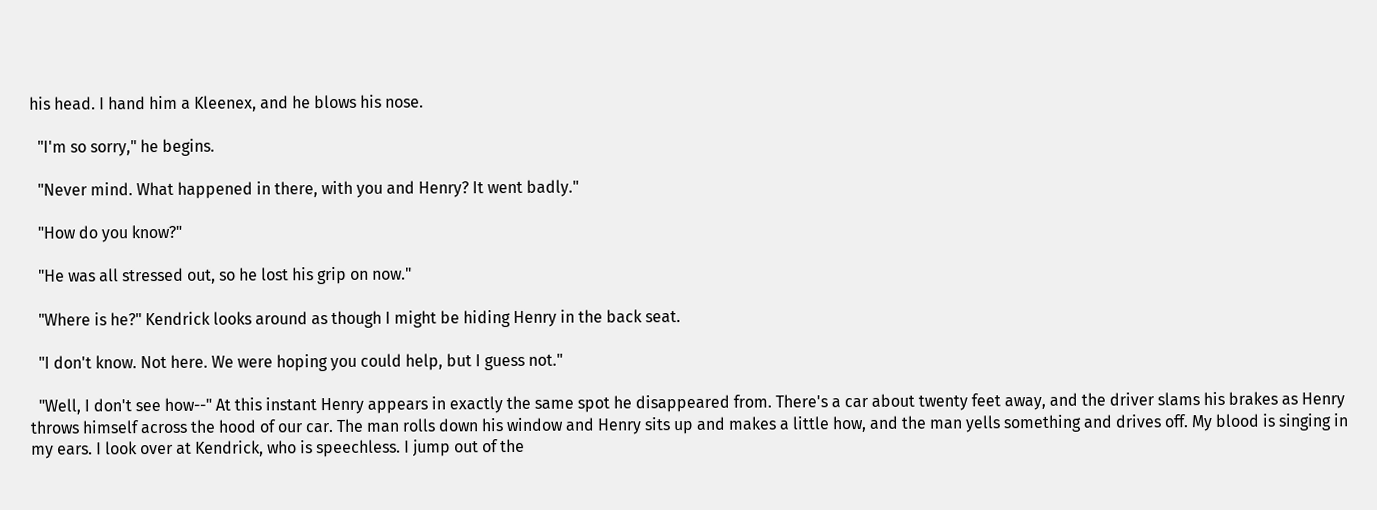his head. I hand him a Kleenex, and he blows his nose.

  "I'm so sorry," he begins.

  "Never mind. What happened in there, with you and Henry? It went badly."

  "How do you know?"

  "He was all stressed out, so he lost his grip on now."

  "Where is he?" Kendrick looks around as though I might be hiding Henry in the back seat.

  "I don't know. Not here. We were hoping you could help, but I guess not."

  "Well, I don't see how--" At this instant Henry appears in exactly the same spot he disappeared from. There's a car about twenty feet away, and the driver slams his brakes as Henry throws himself across the hood of our car. The man rolls down his window and Henry sits up and makes a little how, and the man yells something and drives off. My blood is singing in my ears. I look over at Kendrick, who is speechless. I jump out of the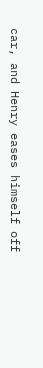car, and Henry eases himself off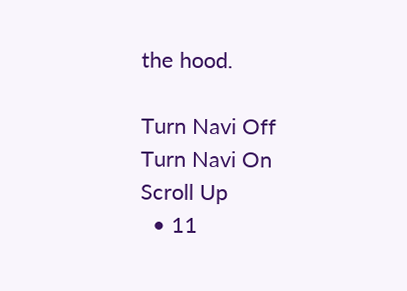the hood.

Turn Navi Off
Turn Navi On
Scroll Up
  • 11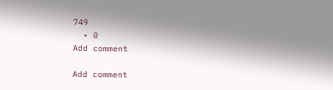749
  • 0
Add comment

Add comment